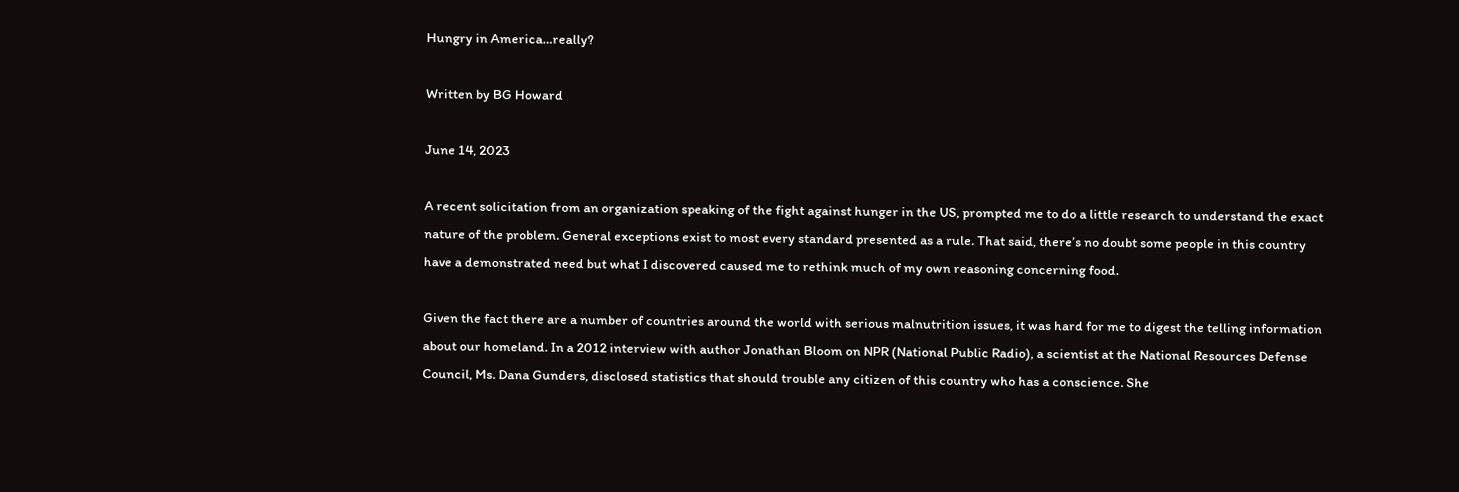Hungry in America…really?

Written by BG Howard

June 14, 2023

A recent solicitation from an organization speaking of the fight against hunger in the US, prompted me to do a little research to understand the exact nature of the problem. General exceptions exist to most every standard presented as a rule. That said, there’s no doubt some people in this country have a demonstrated need but what I discovered caused me to rethink much of my own reasoning concerning food.

Given the fact there are a number of countries around the world with serious malnutrition issues, it was hard for me to digest the telling information about our homeland. In a 2012 interview with author Jonathan Bloom on NPR (National Public Radio), a scientist at the National Resources Defense Council, Ms. Dana Gunders, disclosed statistics that should trouble any citizen of this country who has a conscience. She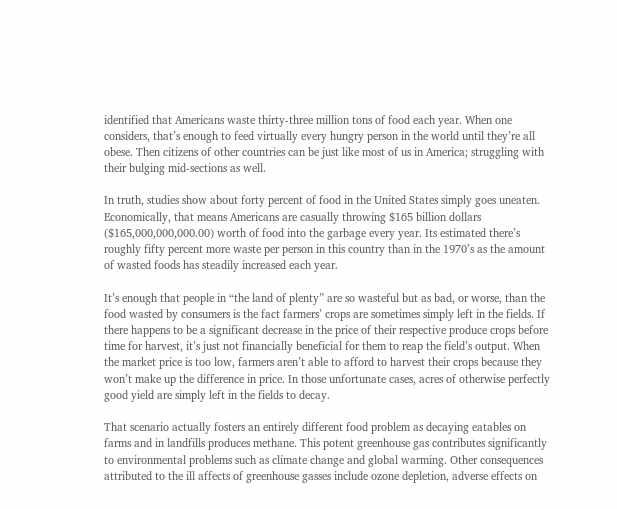identified that Americans waste thirty-three million tons of food each year. When one considers, that’s enough to feed virtually every hungry person in the world until they’re all obese. Then citizens of other countries can be just like most of us in America; struggling with their bulging mid-sections as well.

In truth, studies show about forty percent of food in the United States simply goes uneaten. Economically, that means Americans are casually throwing $165 billion dollars ($165,000,000,000.00) worth of food into the garbage every year. Its estimated there’s roughly fifty percent more waste per person in this country than in the 1970’s as the amount of wasted foods has steadily increased each year.

It’s enough that people in “the land of plenty” are so wasteful but as bad, or worse, than the food wasted by consumers is the fact farmers’ crops are sometimes simply left in the fields. If there happens to be a significant decrease in the price of their respective produce crops before time for harvest, it’s just not financially beneficial for them to reap the field’s output. When the market price is too low, farmers aren’t able to afford to harvest their crops because they won’t make up the difference in price. In those unfortunate cases, acres of otherwise perfectly good yield are simply left in the fields to decay.

That scenario actually fosters an entirely different food problem as decaying eatables on farms and in landfills produces methane. This potent greenhouse gas contributes significantly to environmental problems such as climate change and global warming. Other consequences attributed to the ill affects of greenhouse gasses include ozone depletion, adverse effects on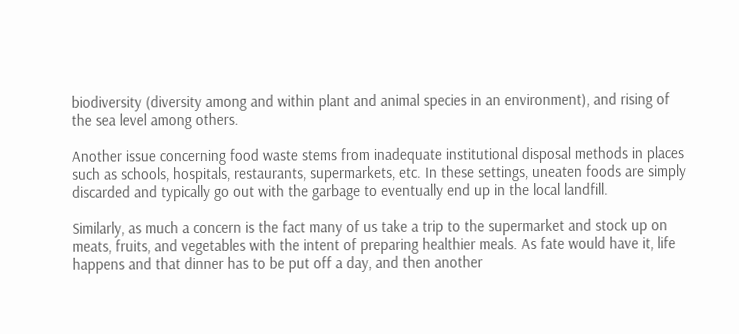biodiversity (diversity among and within plant and animal species in an environment), and rising of the sea level among others.

Another issue concerning food waste stems from inadequate institutional disposal methods in places such as schools, hospitals, restaurants, supermarkets, etc. In these settings, uneaten foods are simply discarded and typically go out with the garbage to eventually end up in the local landfill.

Similarly, as much a concern is the fact many of us take a trip to the supermarket and stock up on meats, fruits, and vegetables with the intent of preparing healthier meals. As fate would have it, life happens and that dinner has to be put off a day, and then another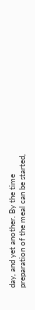day, and yet another. By the time preparation of the meal can be started,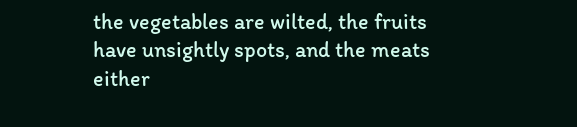the vegetables are wilted, the fruits have unsightly spots, and the meats either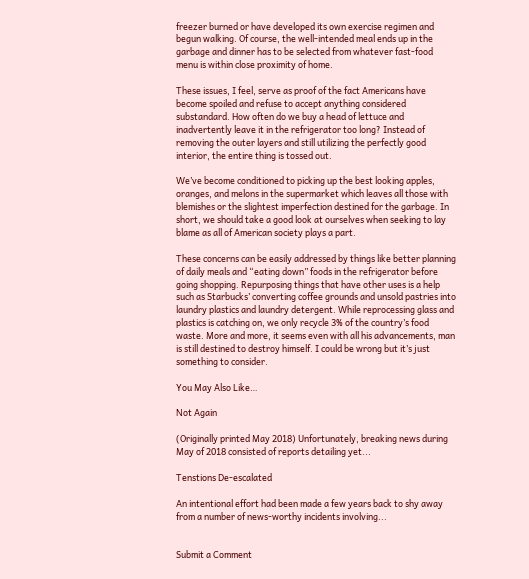freezer burned or have developed its own exercise regimen and begun walking. Of course, the well-intended meal ends up in the garbage and dinner has to be selected from whatever fast-food menu is within close proximity of home.

These issues, I feel, serve as proof of the fact Americans have become spoiled and refuse to accept anything considered substandard. How often do we buy a head of lettuce and inadvertently leave it in the refrigerator too long? Instead of removing the outer layers and still utilizing the perfectly good interior, the entire thing is tossed out.

We’ve become conditioned to picking up the best looking apples, oranges, and melons in the supermarket which leaves all those with blemishes or the slightest imperfection destined for the garbage. In short, we should take a good look at ourselves when seeking to lay blame as all of American society plays a part.

These concerns can be easily addressed by things like better planning of daily meals and “eating down” foods in the refrigerator before going shopping. Repurposing things that have other uses is a help such as Starbucks’ converting coffee grounds and unsold pastries into laundry plastics and laundry detergent. While reprocessing glass and plastics is catching on, we only recycle 3% of the country’s food waste. More and more, it seems even with all his advancements, man is still destined to destroy himself. I could be wrong but it’s just something to consider.

You May Also Like…

Not Again

(Originally printed May 2018) Unfortunately, breaking news during May of 2018 consisted of reports detailing yet...

Tenstions De-escalated

An intentional effort had been made a few years back to shy away from a number of news-worthy incidents involving...


Submit a Comment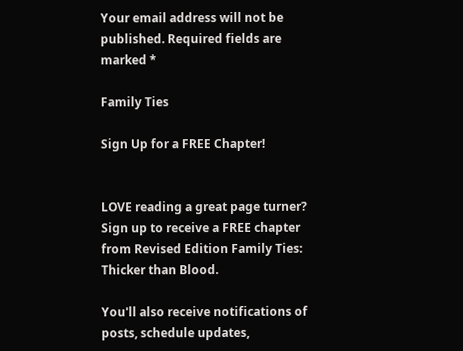Your email address will not be published. Required fields are marked *

Family Ties

Sign Up for a FREE Chapter!


LOVE reading a great page turner? Sign up to receive a FREE chapter from Revised Edition Family Ties: Thicker than Blood.

You'll also receive notifications of posts, schedule updates,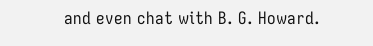and even chat with B. G. Howard.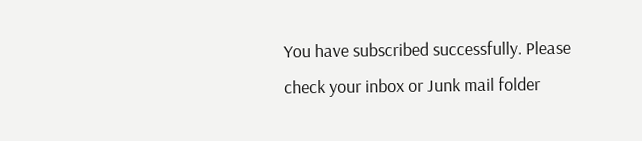You have subscribed successfully. Please check your inbox or Junk mail folder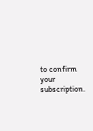to confirm your subscription.